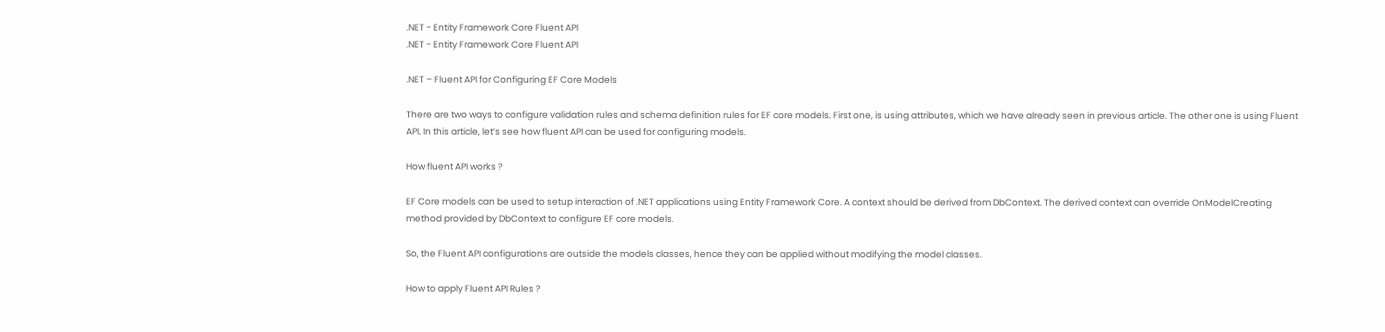.NET - Entity Framework Core Fluent API
.NET - Entity Framework Core Fluent API

.NET – Fluent API for Configuring EF Core Models

There are two ways to configure validation rules and schema definition rules for EF core models. First one, is using attributes, which we have already seen in previous article. The other one is using Fluent API. In this article, let’s see how fluent API can be used for configuring models.

How fluent API works ?

EF Core models can be used to setup interaction of .NET applications using Entity Framework Core. A context should be derived from DbContext. The derived context can override OnModelCreating method provided by DbContext to configure EF core models.

So, the Fluent API configurations are outside the models classes, hence they can be applied without modifying the model classes.

How to apply Fluent API Rules ?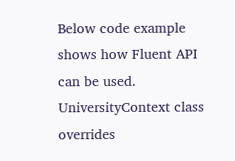Below code example shows how Fluent API can be used. UniversityContext class overrides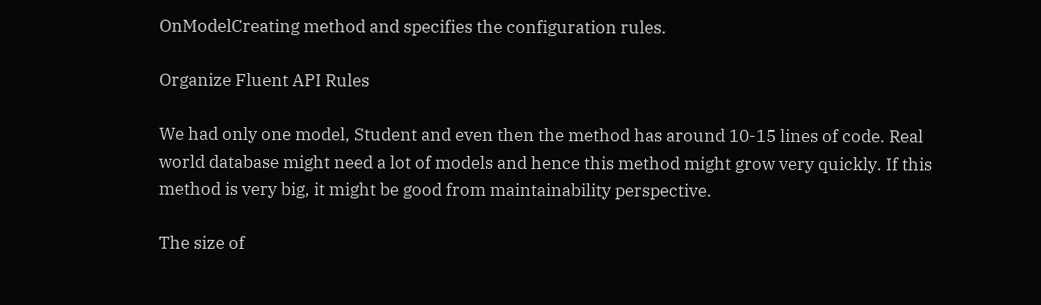OnModelCreating method and specifies the configuration rules.

Organize Fluent API Rules

We had only one model, Student and even then the method has around 10-15 lines of code. Real world database might need a lot of models and hence this method might grow very quickly. If this method is very big, it might be good from maintainability perspective.

The size of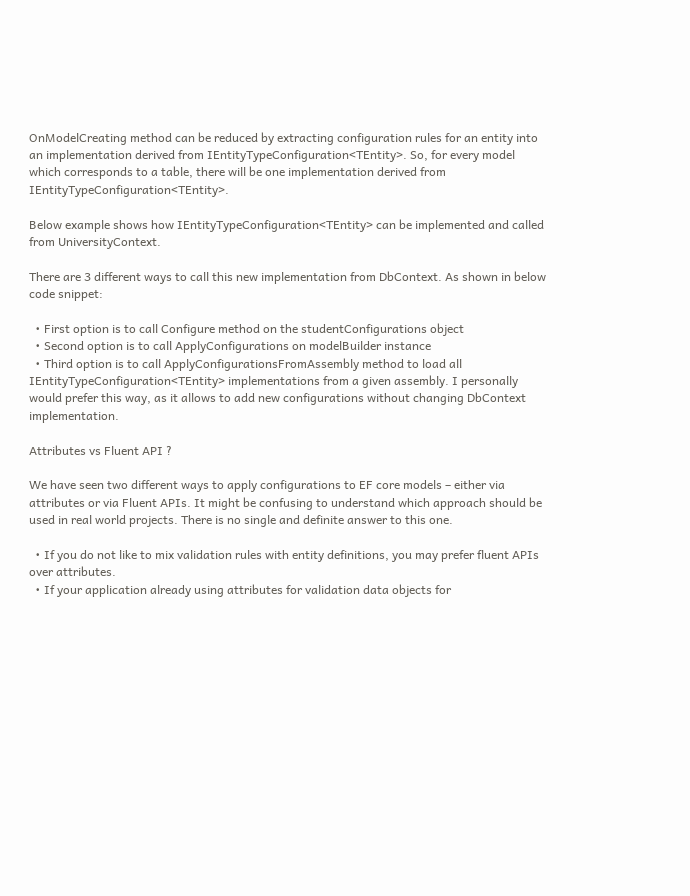OnModelCreating method can be reduced by extracting configuration rules for an entity into an implementation derived from IEntityTypeConfiguration<TEntity>. So, for every model which corresponds to a table, there will be one implementation derived from IEntityTypeConfiguration<TEntity>.

Below example shows how IEntityTypeConfiguration<TEntity> can be implemented and called from UniversityContext.

There are 3 different ways to call this new implementation from DbContext. As shown in below code snippet:

  • First option is to call Configure method on the studentConfigurations object
  • Second option is to call ApplyConfigurations on modelBuilder instance
  • Third option is to call ApplyConfigurationsFromAssembly method to load all IEntityTypeConfiguration<TEntity> implementations from a given assembly. I personally would prefer this way, as it allows to add new configurations without changing DbContext implementation.

Attributes vs Fluent API ?

We have seen two different ways to apply configurations to EF core models – either via attributes or via Fluent APIs. It might be confusing to understand which approach should be used in real world projects. There is no single and definite answer to this one.

  • If you do not like to mix validation rules with entity definitions, you may prefer fluent APIs over attributes.
  • If your application already using attributes for validation data objects for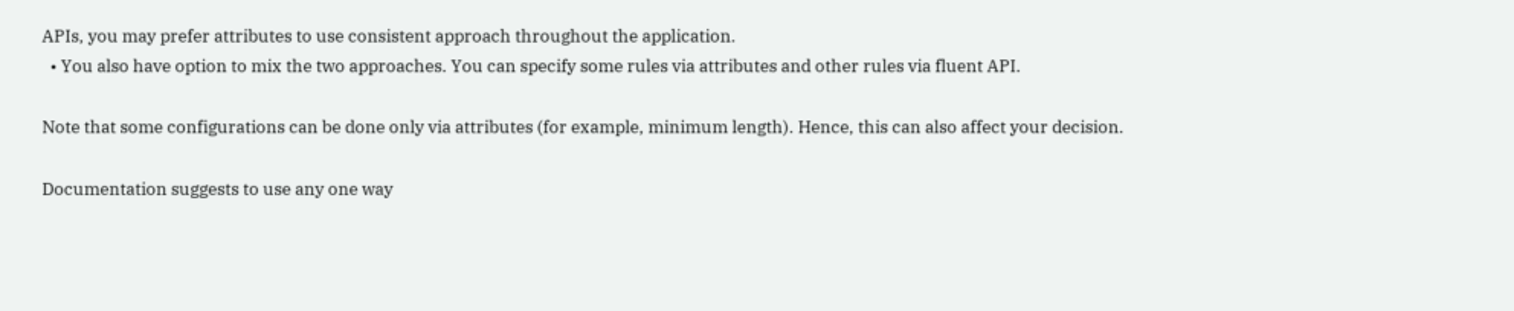APIs, you may prefer attributes to use consistent approach throughout the application.
  • You also have option to mix the two approaches. You can specify some rules via attributes and other rules via fluent API.

Note that some configurations can be done only via attributes (for example, minimum length). Hence, this can also affect your decision.

Documentation suggests to use any one way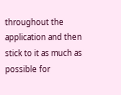throughout the application and then stick to it as much as possible for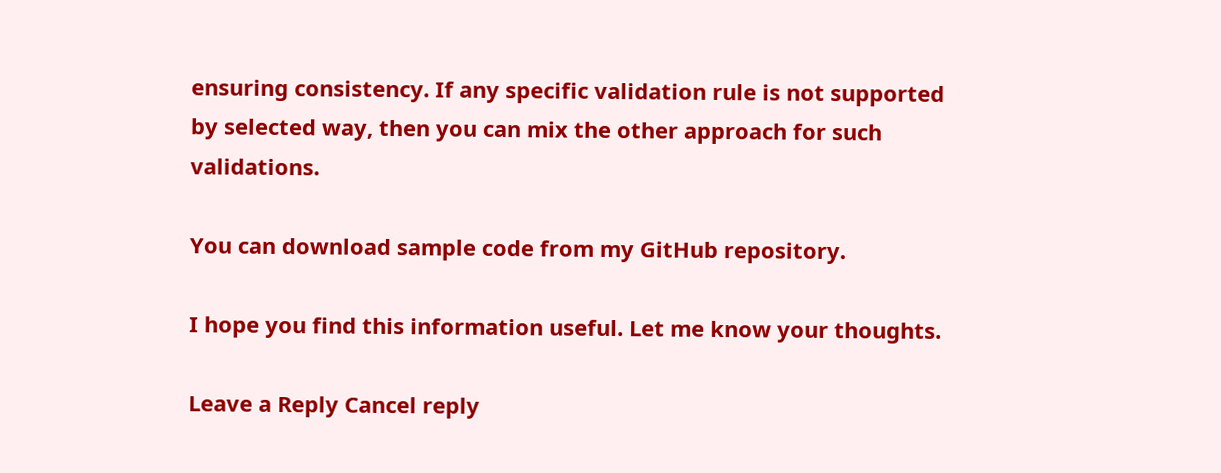ensuring consistency. If any specific validation rule is not supported by selected way, then you can mix the other approach for such validations.

You can download sample code from my GitHub repository.

I hope you find this information useful. Let me know your thoughts.

Leave a Reply Cancel reply